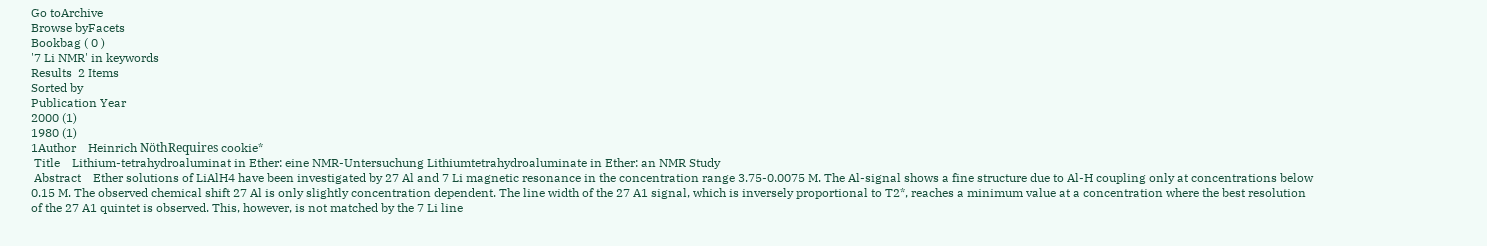Go toArchive
Browse byFacets
Bookbag ( 0 )
'7 Li NMR' in keywords
Results  2 Items
Sorted by
Publication Year
2000 (1)
1980 (1)
1Author    Heinrich NöthRequires cookie*
 Title    Lithium-tetrahydroaluminat in Ether: eine NMR-Untersuchung Lithiumtetrahydroaluminate in Ether: an NMR Study
 Abstract    Ether solutions of LiAlH4 have been investigated by 27 Al and 7 Li magnetic resonance in the concentration range 3.75-0.0075 M. The Al-signal shows a fine structure due to Al-H coupling only at concentrations below 0.15 M. The observed chemical shift 27 Al is only slightly concentration dependent. The line width of the 27 A1 signal, which is inversely proportional to T2*, reaches a minimum value at a concentration where the best resolution of the 27 A1 quintet is observed. This, however, is not matched by the 7 Li line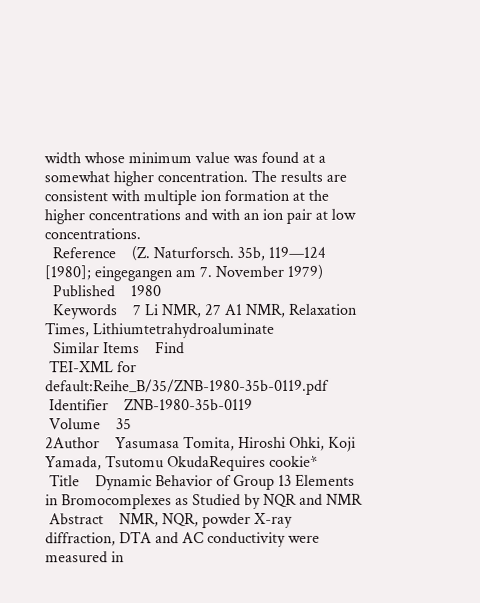width whose minimum value was found at a somewhat higher concentration. The results are consistent with multiple ion formation at the higher concentrations and with an ion pair at low concentrations.
  Reference    (Z. Naturforsch. 35b, 119—124 [1980]; eingegangen am 7. November 1979)
  Published    1980
  Keywords    7 Li NMR, 27 A1 NMR, Relaxation Times, Lithiumtetrahydroaluminate
  Similar Items    Find
 TEI-XML for    default:Reihe_B/35/ZNB-1980-35b-0119.pdf
 Identifier    ZNB-1980-35b-0119
 Volume    35
2Author    Yasumasa Tomita, Hiroshi Ohki, Koji Yamada, Tsutomu OkudaRequires cookie*
 Title    Dynamic Behavior of Group 13 Elements in Bromocomplexes as Studied by NQR and NMR
 Abstract    NMR, NQR, powder X-ray diffraction, DTA and AC conductivity were measured in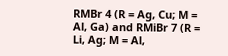RMBr 4 (R = Ag, Cu; M = Al, Ga) and RMiBr 7 (R = Li, Ag; M = Al,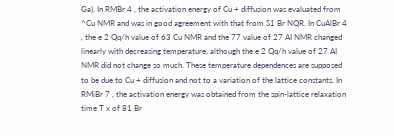Ga). In RMBr 4 , the activation energy of Cu + diffusion was evaluated from ^Cu NMR and was in good agreement with that from S1 Br NQR. In CuAlBr 4 , the e 2 Qq/h value of 63 Cu NMR and the 77 value of 27 AI NMR changed linearly with decreasing temperature, although the e 2 Qq/h value of 27 AI NMR did not change so much. These temperature dependences are supposed to be due to Cu + diffusion and not to a variation of the lattice constants. In RMiBr 7 , the activation energy was obtained from the spin-lattice relaxation time T x of 81 Br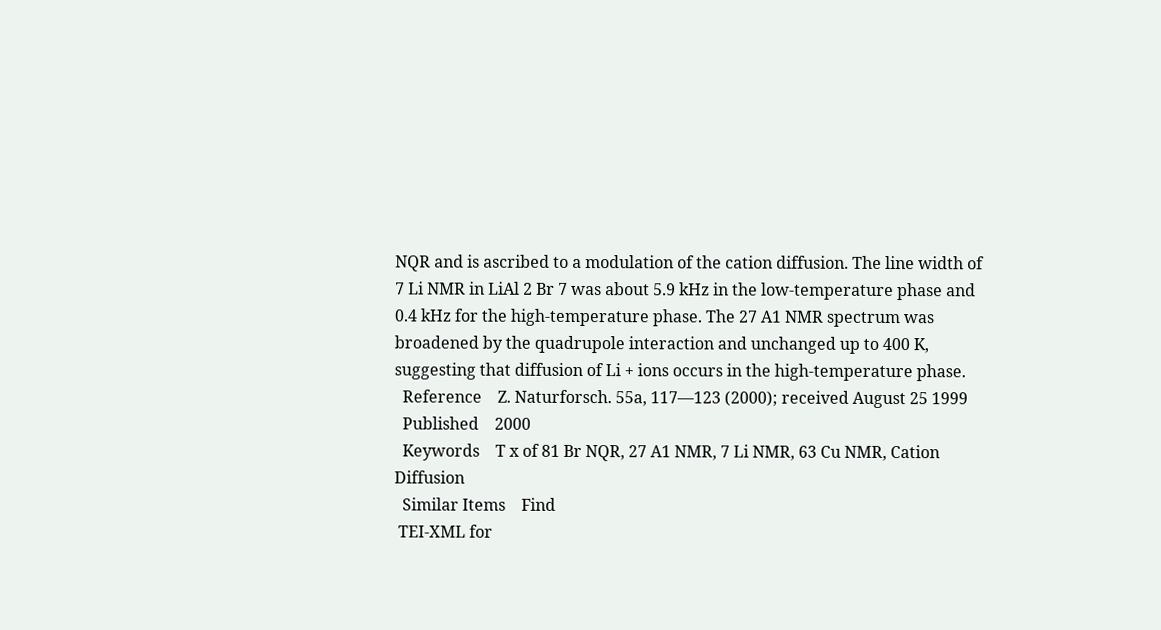NQR and is ascribed to a modulation of the cation diffusion. The line width of 7 Li NMR in LiAl 2 Br 7 was about 5.9 kHz in the low-temperature phase and 0.4 kHz for the high-temperature phase. The 27 A1 NMR spectrum was broadened by the quadrupole interaction and unchanged up to 400 K, suggesting that diffusion of Li + ions occurs in the high-temperature phase.
  Reference    Z. Naturforsch. 55a, 117—123 (2000); received August 25 1999
  Published    2000
  Keywords    T x of 81 Br NQR, 27 A1 NMR, 7 Li NMR, 63 Cu NMR, Cation Diffusion
  Similar Items    Find
 TEI-XML for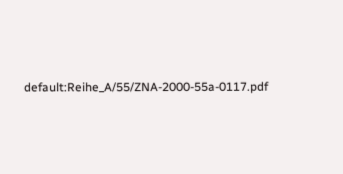default:Reihe_A/55/ZNA-2000-55a-0117.pdf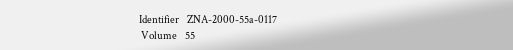Identifier    ZNA-2000-55a-0117
 Volume    55